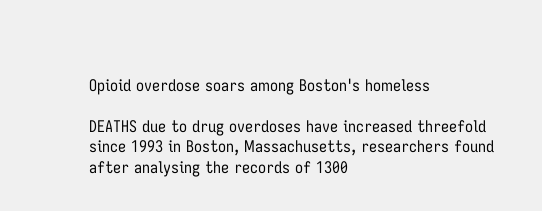Opioid overdose soars among Boston's homeless

DEATHS due to drug overdoses have increased threefold since 1993 in Boston, Massachusetts, researchers found after analysing the records of 1300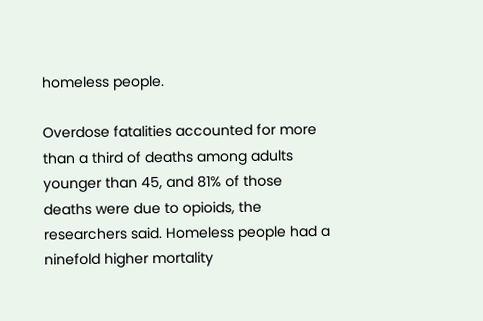homeless people.

Overdose fatalities accounted for more than a third of deaths among adults younger than 45, and 81% of those deaths were due to opioids, the researchers said. Homeless people had a ninefold higher mortality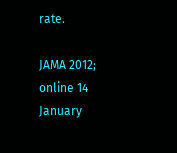rate.

JAMA 2012; online 14 January